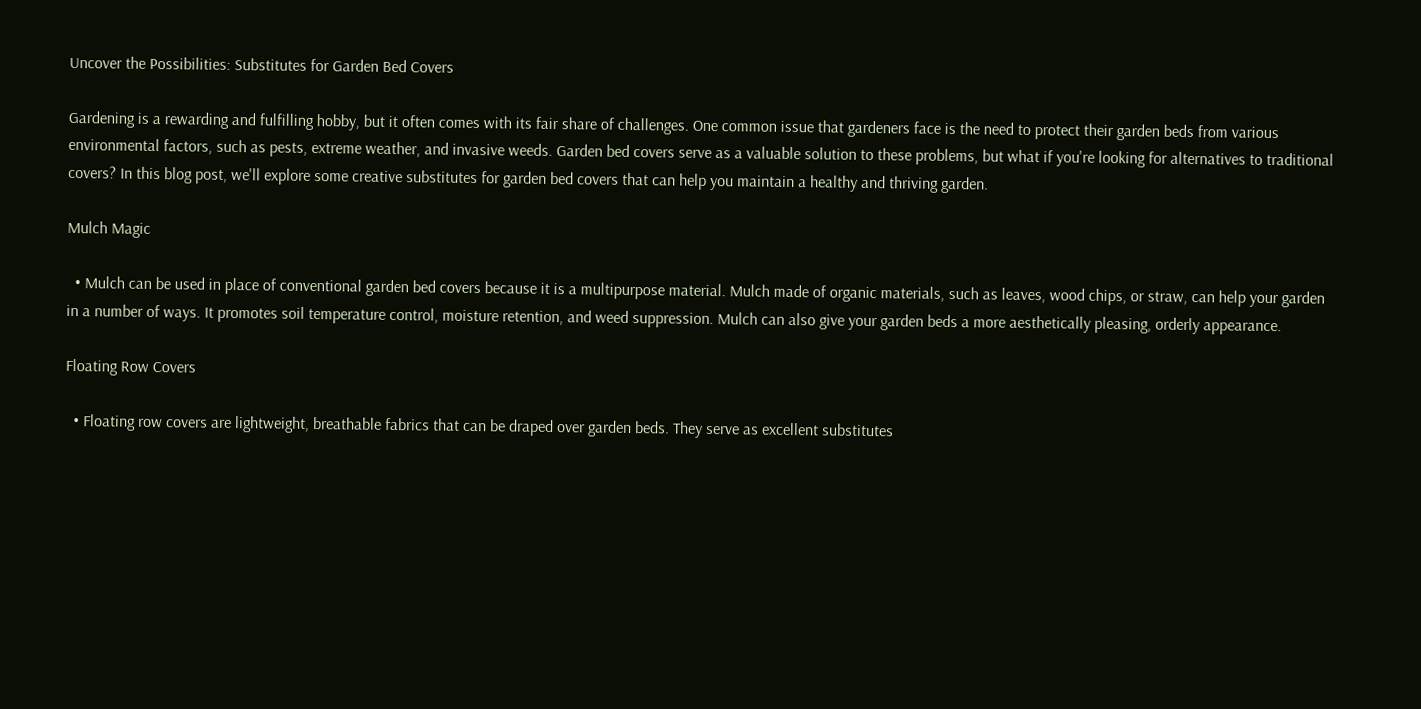Uncover the Possibilities: Substitutes for Garden Bed Covers

Gardening is a rewarding and fulfilling hobby, but it often comes with its fair share of challenges. One common issue that gardeners face is the need to protect their garden beds from various environmental factors, such as pests, extreme weather, and invasive weeds. Garden bed covers serve as a valuable solution to these problems, but what if you're looking for alternatives to traditional covers? In this blog post, we'll explore some creative substitutes for garden bed covers that can help you maintain a healthy and thriving garden.

Mulch Magic

  • Mulch can be used in place of conventional garden bed covers because it is a multipurpose material. Mulch made of organic materials, such as leaves, wood chips, or straw, can help your garden in a number of ways. It promotes soil temperature control, moisture retention, and weed suppression. Mulch can also give your garden beds a more aesthetically pleasing, orderly appearance.

Floating Row Covers

  • Floating row covers are lightweight, breathable fabrics that can be draped over garden beds. They serve as excellent substitutes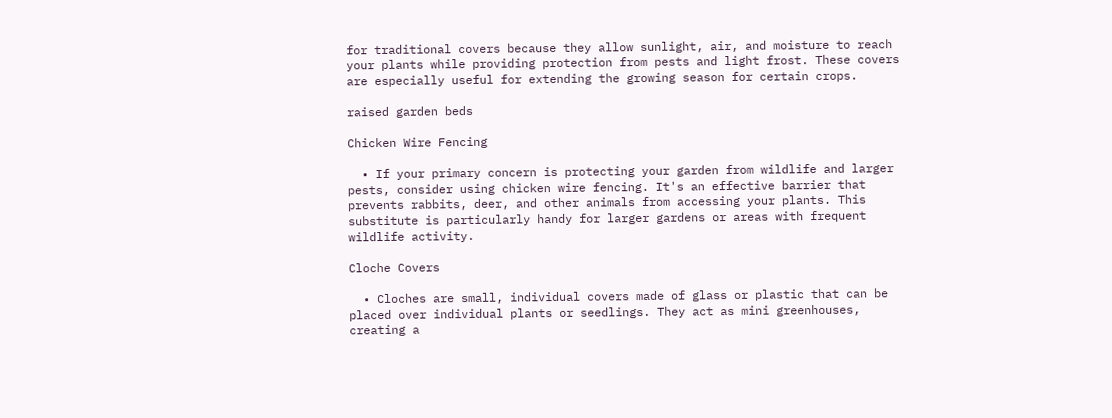for traditional covers because they allow sunlight, air, and moisture to reach your plants while providing protection from pests and light frost. These covers are especially useful for extending the growing season for certain crops.

raised garden beds

Chicken Wire Fencing

  • If your primary concern is protecting your garden from wildlife and larger pests, consider using chicken wire fencing. It's an effective barrier that prevents rabbits, deer, and other animals from accessing your plants. This substitute is particularly handy for larger gardens or areas with frequent wildlife activity.

Cloche Covers

  • Cloches are small, individual covers made of glass or plastic that can be placed over individual plants or seedlings. They act as mini greenhouses, creating a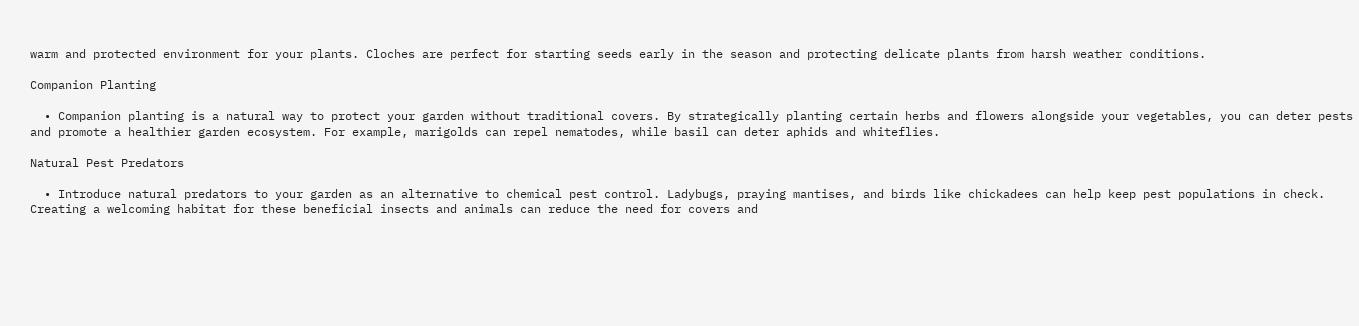warm and protected environment for your plants. Cloches are perfect for starting seeds early in the season and protecting delicate plants from harsh weather conditions.

Companion Planting

  • Companion planting is a natural way to protect your garden without traditional covers. By strategically planting certain herbs and flowers alongside your vegetables, you can deter pests and promote a healthier garden ecosystem. For example, marigolds can repel nematodes, while basil can deter aphids and whiteflies.

Natural Pest Predators

  • Introduce natural predators to your garden as an alternative to chemical pest control. Ladybugs, praying mantises, and birds like chickadees can help keep pest populations in check. Creating a welcoming habitat for these beneficial insects and animals can reduce the need for covers and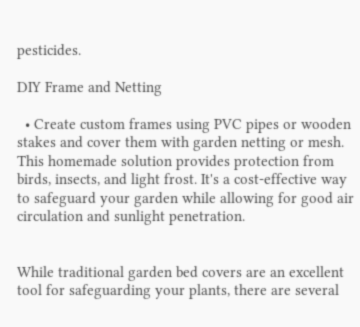pesticides.

DIY Frame and Netting

  • Create custom frames using PVC pipes or wooden stakes and cover them with garden netting or mesh. This homemade solution provides protection from birds, insects, and light frost. It's a cost-effective way to safeguard your garden while allowing for good air circulation and sunlight penetration.


While traditional garden bed covers are an excellent tool for safeguarding your plants, there are several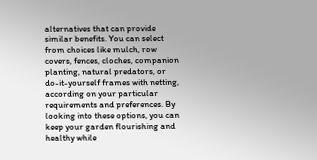alternatives that can provide similar benefits. You can select from choices like mulch, row covers, fences, cloches, companion planting, natural predators, or do-it-yourself frames with netting, according on your particular requirements and preferences. By looking into these options, you can keep your garden flourishing and healthy while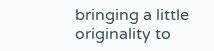bringing a little originality to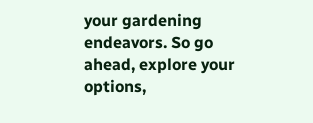your gardening endeavors. So go ahead, explore your options,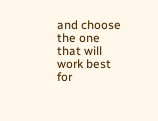and choose the one that will work best for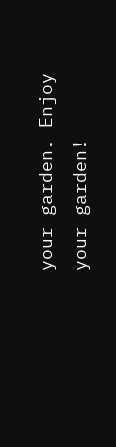your garden. Enjoy your garden!